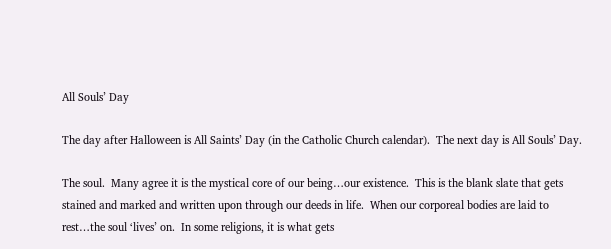All Souls’ Day

The day after Halloween is All Saints’ Day (in the Catholic Church calendar).  The next day is All Souls’ Day.

The soul.  Many agree it is the mystical core of our being…our existence.  This is the blank slate that gets stained and marked and written upon through our deeds in life.  When our corporeal bodies are laid to rest…the soul ‘lives’ on.  In some religions, it is what gets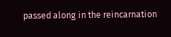passed along in the reincarnation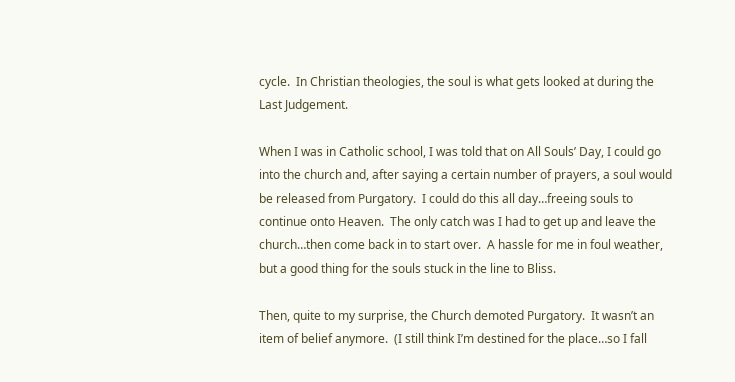cycle.  In Christian theologies, the soul is what gets looked at during the Last Judgement.

When I was in Catholic school, I was told that on All Souls’ Day, I could go into the church and, after saying a certain number of prayers, a soul would be released from Purgatory.  I could do this all day…freeing souls to continue onto Heaven.  The only catch was I had to get up and leave the church…then come back in to start over.  A hassle for me in foul weather, but a good thing for the souls stuck in the line to Bliss.

Then, quite to my surprise, the Church demoted Purgatory.  It wasn’t an item of belief anymore.  (I still think I’m destined for the place…so I fall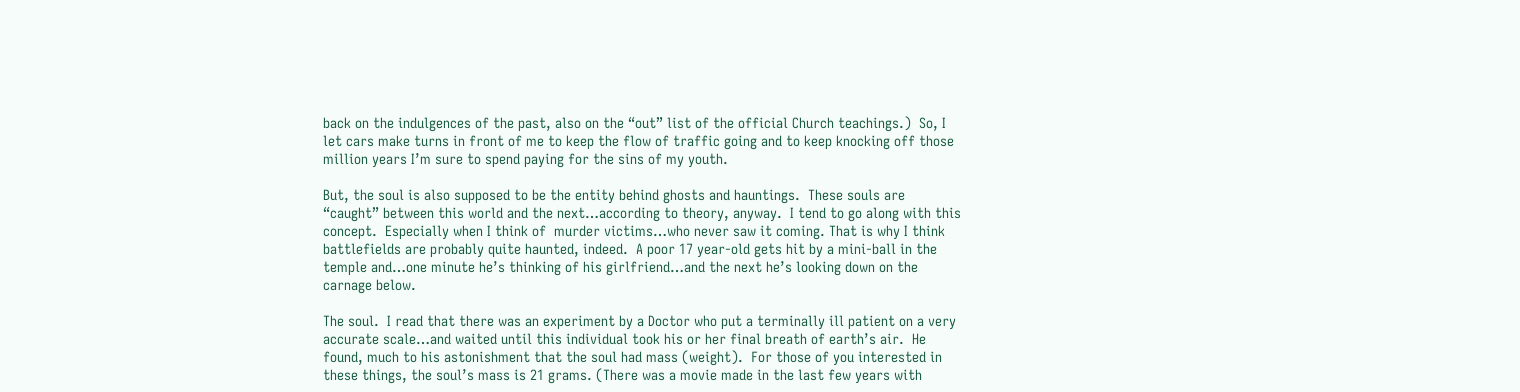back on the indulgences of the past, also on the “out” list of the official Church teachings.)  So, I let cars make turns in front of me to keep the flow of traffic going and to keep knocking off those million years I’m sure to spend paying for the sins of my youth.

But, the soul is also supposed to be the entity behind ghosts and hauntings.  These souls are “caught” between this world and the next…according to theory, anyway.  I tend to go along with this concept.  Especially when I think of  murder victims…who never saw it coming. That is why I think battlefields are probably quite haunted, indeed.  A poor 17 year-old gets hit by a mini-ball in the temple and…one minute he’s thinking of his girlfriend…and the next he’s looking down on the carnage below.

The soul.  I read that there was an experiment by a Doctor who put a terminally ill patient on a very accurate scale…and waited until this individual took his or her final breath of earth’s air.  He found, much to his astonishment that the soul had mass (weight).  For those of you interested in these things, the soul’s mass is 21 grams. (There was a movie made in the last few years with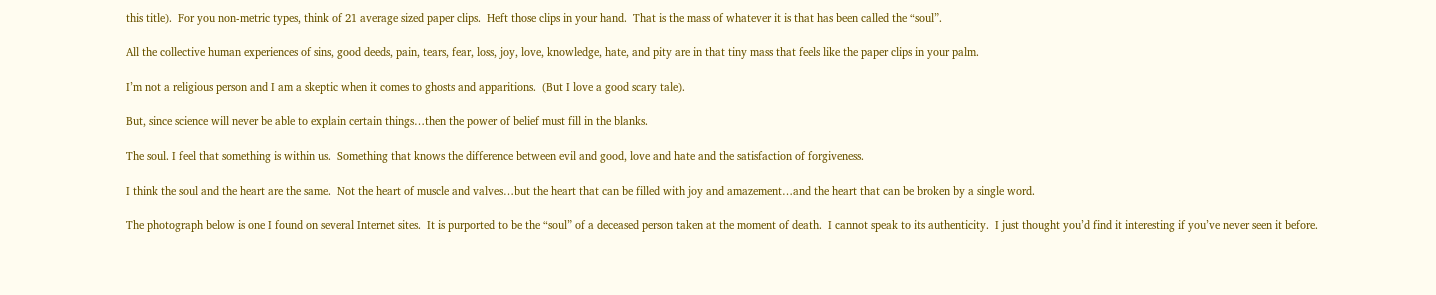this title).  For you non-metric types, think of 21 average sized paper clips.  Heft those clips in your hand.  That is the mass of whatever it is that has been called the “soul”.

All the collective human experiences of sins, good deeds, pain, tears, fear, loss, joy, love, knowledge, hate, and pity are in that tiny mass that feels like the paper clips in your palm.

I’m not a religious person and I am a skeptic when it comes to ghosts and apparitions.  (But I love a good scary tale).

But, since science will never be able to explain certain things…then the power of belief must fill in the blanks.

The soul. I feel that something is within us.  Something that knows the difference between evil and good, love and hate and the satisfaction of forgiveness.

I think the soul and the heart are the same.  Not the heart of muscle and valves…but the heart that can be filled with joy and amazement…and the heart that can be broken by a single word.

The photograph below is one I found on several Internet sites.  It is purported to be the “soul” of a deceased person taken at the moment of death.  I cannot speak to its authenticity.  I just thought you’d find it interesting if you’ve never seen it before.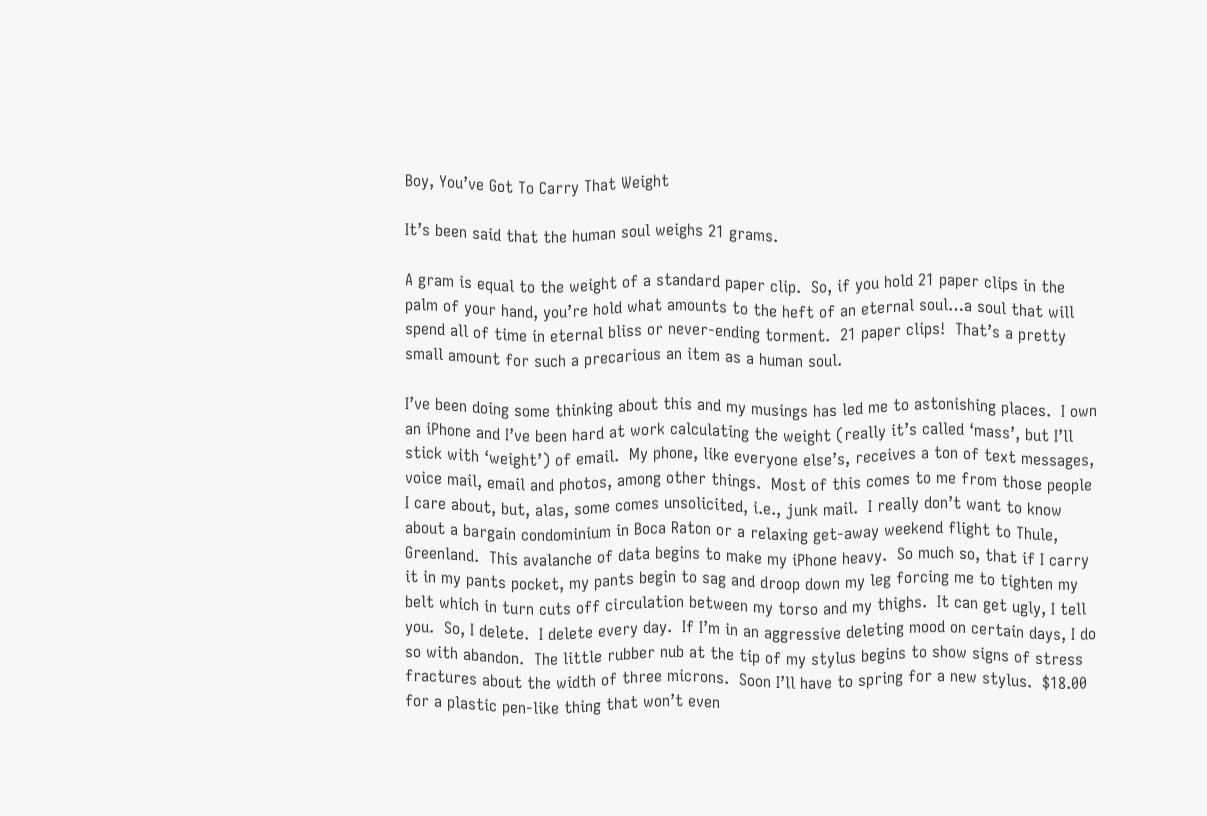Boy, You’ve Got To Carry That Weight

It’s been said that the human soul weighs 21 grams.

A gram is equal to the weight of a standard paper clip.  So, if you hold 21 paper clips in the palm of your hand, you’re hold what amounts to the heft of an eternal soul…a soul that will spend all of time in eternal bliss or never-ending torment.  21 paper clips!  That’s a pretty small amount for such a precarious an item as a human soul.

I’ve been doing some thinking about this and my musings has led me to astonishing places.  I own an iPhone and I’ve been hard at work calculating the weight (really it’s called ‘mass’, but I’ll stick with ‘weight’) of email.  My phone, like everyone else’s, receives a ton of text messages, voice mail, email and photos, among other things.  Most of this comes to me from those people I care about, but, alas, some comes unsolicited, i.e., junk mail.  I really don’t want to know about a bargain condominium in Boca Raton or a relaxing get-away weekend flight to Thule, Greenland.  This avalanche of data begins to make my iPhone heavy.  So much so, that if I carry it in my pants pocket, my pants begin to sag and droop down my leg forcing me to tighten my belt which in turn cuts off circulation between my torso and my thighs.  It can get ugly, I tell you.  So, I delete.  I delete every day.  If I’m in an aggressive deleting mood on certain days, I do so with abandon.  The little rubber nub at the tip of my stylus begins to show signs of stress fractures about the width of three microns.  Soon I’ll have to spring for a new stylus.  $18.00 for a plastic pen-like thing that won’t even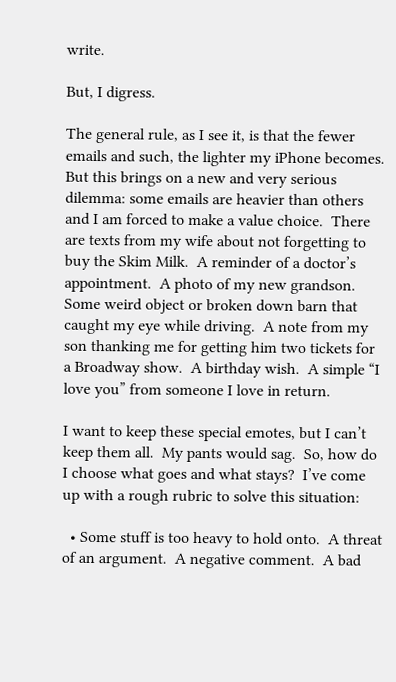write.

But, I digress.

The general rule, as I see it, is that the fewer emails and such, the lighter my iPhone becomes.  But this brings on a new and very serious dilemma: some emails are heavier than others and I am forced to make a value choice.  There are texts from my wife about not forgetting to buy the Skim Milk.  A reminder of a doctor’s appointment.  A photo of my new grandson.  Some weird object or broken down barn that caught my eye while driving.  A note from my son thanking me for getting him two tickets for a Broadway show.  A birthday wish.  A simple “I love you” from someone I love in return.

I want to keep these special emotes, but I can’t keep them all.  My pants would sag.  So, how do I choose what goes and what stays?  I’ve come up with a rough rubric to solve this situation:

  • Some stuff is too heavy to hold onto.  A threat of an argument.  A negative comment.  A bad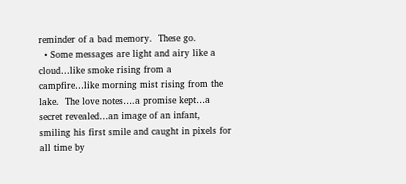reminder of a bad memory.  These go.
  • Some messages are light and airy like a cloud…like smoke rising from a campfire…like morning mist rising from the lake.  The love notes….a promise kept…a secret revealed…an image of an infant, smiling his first smile and caught in pixels for all time by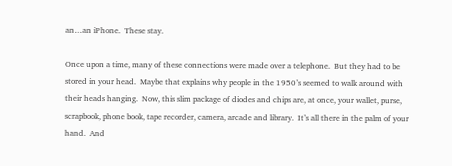an…an iPhone.  These stay.

Once upon a time, many of these connections were made over a telephone.  But they had to be stored in your head.  Maybe that explains why people in the 1950’s seemed to walk around with their heads hanging.  Now, this slim package of diodes and chips are, at once, your wallet, purse, scrapbook, phone book, tape recorder, camera, arcade and library.  It’s all there in the palm of your hand.  And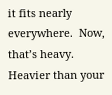it fits nearly everywhere.  Now, that’s heavy.  Heavier than your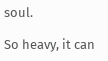soul.

So heavy, it can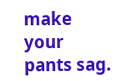make your pants sag.